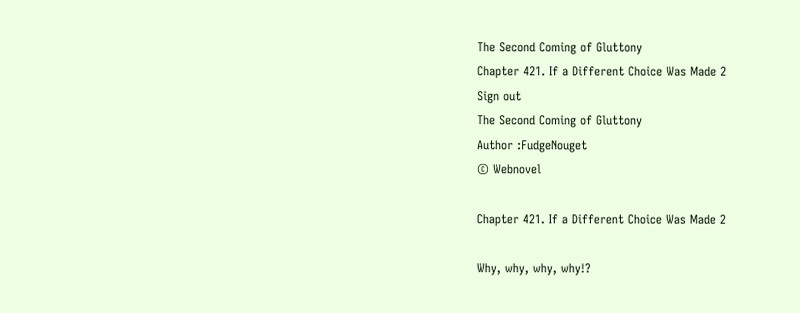The Second Coming of Gluttony
Chapter 421. If a Different Choice Was Made 2
Sign out
The Second Coming of Gluttony
Author :FudgeNouget
© Webnovel

Chapter 421. If a Different Choice Was Made 2

Why, why, why, why!?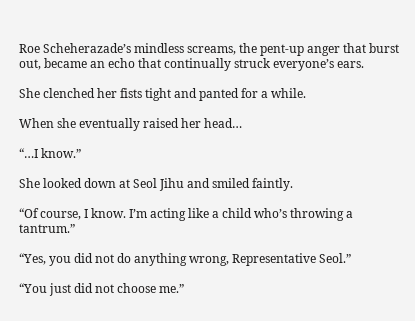Roe Scheherazade’s mindless screams, the pent-up anger that burst out, became an echo that continually struck everyone’s ears.

She clenched her fists tight and panted for a while.

When she eventually raised her head…

“…I know.”

She looked down at Seol Jihu and smiled faintly.

“Of course, I know. I’m acting like a child who’s throwing a tantrum.”

“Yes, you did not do anything wrong, Representative Seol.”

“You just did not choose me.”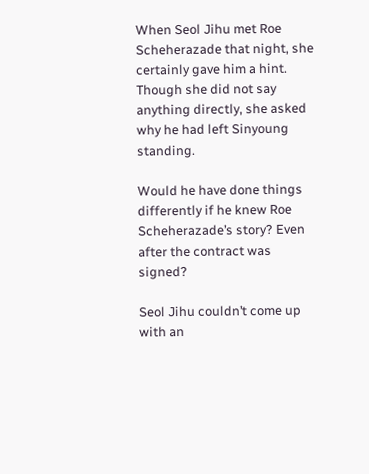When Seol Jihu met Roe Scheherazade that night, she certainly gave him a hint. Though she did not say anything directly, she asked why he had left Sinyoung standing.

Would he have done things differently if he knew Roe Scheherazade’s story? Even after the contract was signed?

Seol Jihu couldn’t come up with an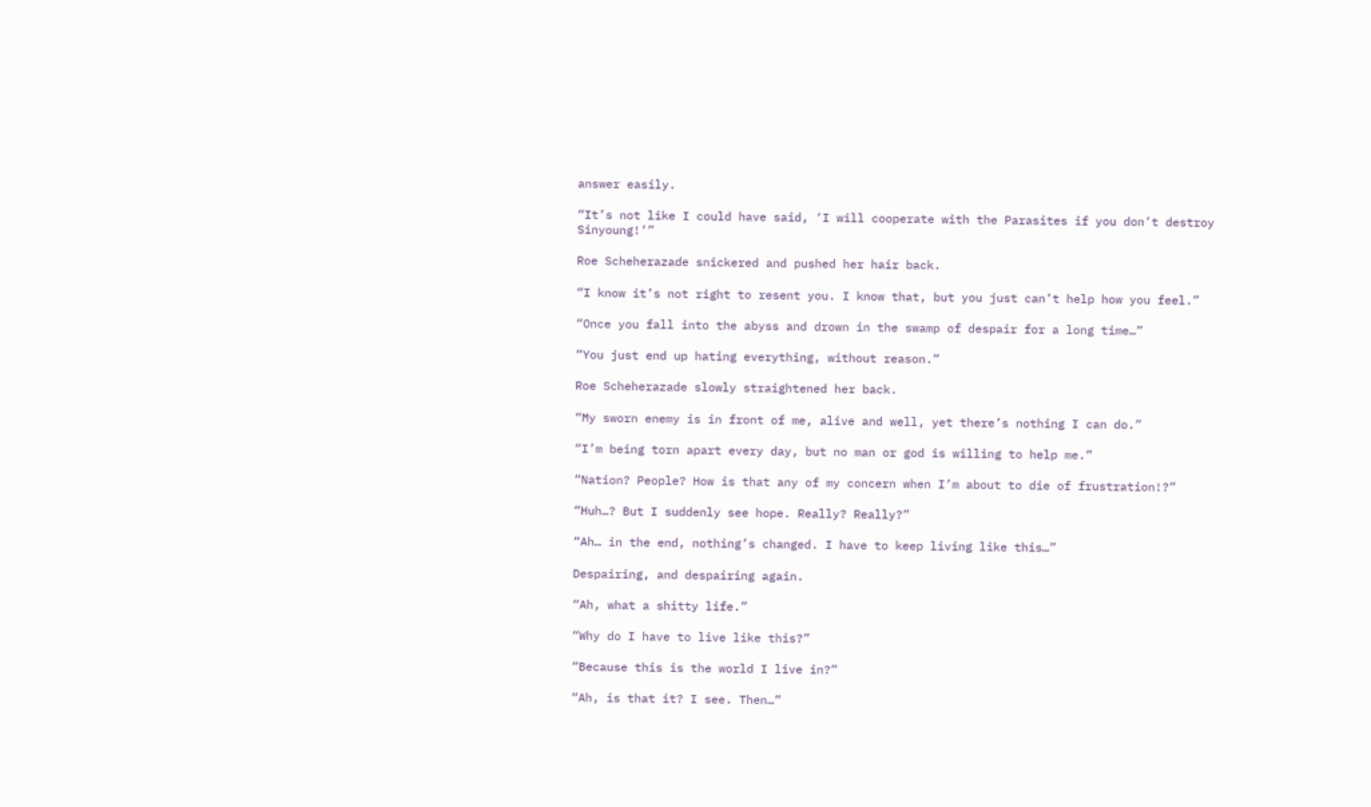answer easily.

“It’s not like I could have said, ‘I will cooperate with the Parasites if you don’t destroy Sinyoung!’”

Roe Scheherazade snickered and pushed her hair back.

“I know it’s not right to resent you. I know that, but you just can’t help how you feel.”

“Once you fall into the abyss and drown in the swamp of despair for a long time…”

“You just end up hating everything, without reason.”

Roe Scheherazade slowly straightened her back.

“My sworn enemy is in front of me, alive and well, yet there’s nothing I can do.”

“I’m being torn apart every day, but no man or god is willing to help me.”

“Nation? People? How is that any of my concern when I’m about to die of frustration!?”

“Huh…? But I suddenly see hope. Really? Really?”

“Ah… in the end, nothing’s changed. I have to keep living like this…”

Despairing, and despairing again.

“Ah, what a shitty life.”

“Why do I have to live like this?”

“Because this is the world I live in?”

“Ah, is that it? I see. Then…”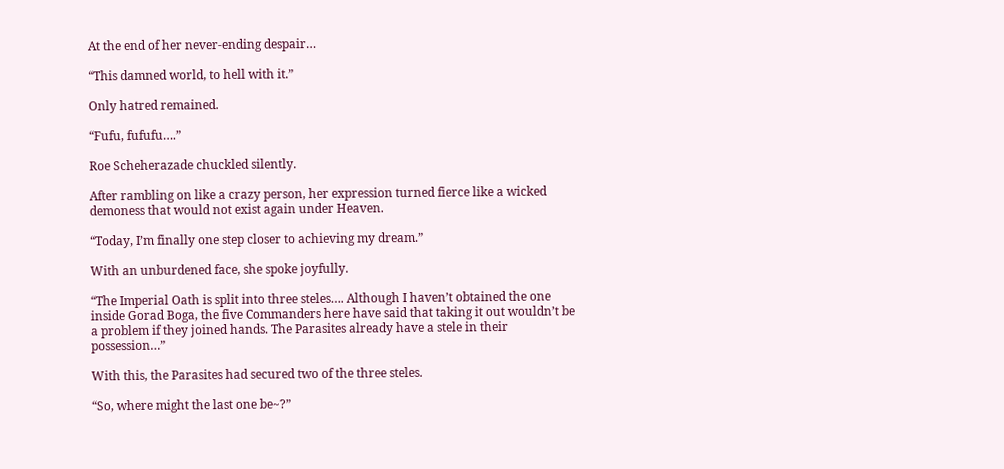At the end of her never-ending despair…

“This damned world, to hell with it.”

Only hatred remained.

“Fufu, fufufu….”

Roe Scheherazade chuckled silently.

After rambling on like a crazy person, her expression turned fierce like a wicked demoness that would not exist again under Heaven.

“Today, I’m finally one step closer to achieving my dream.”

With an unburdened face, she spoke joyfully.

“The Imperial Oath is split into three steles…. Although I haven’t obtained the one inside Gorad Boga, the five Commanders here have said that taking it out wouldn’t be a problem if they joined hands. The Parasites already have a stele in their possession…”

With this, the Parasites had secured two of the three steles.

“So, where might the last one be~?”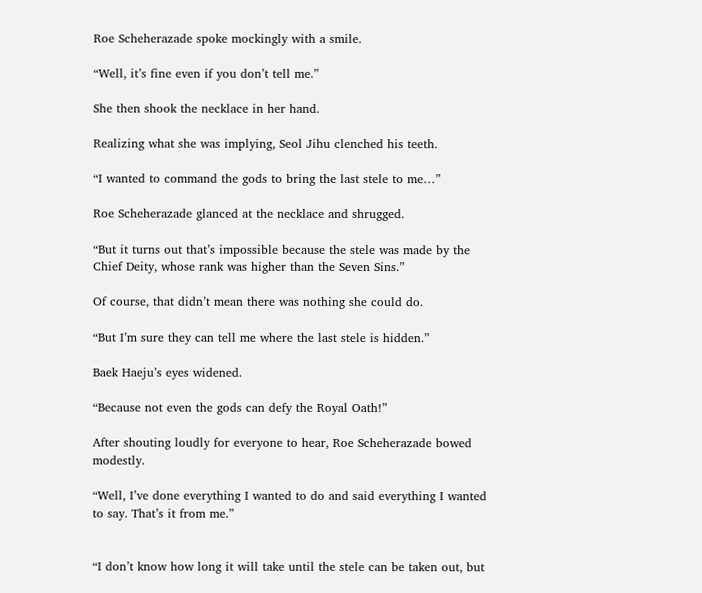Roe Scheherazade spoke mockingly with a smile.

“Well, it’s fine even if you don’t tell me.”

She then shook the necklace in her hand.

Realizing what she was implying, Seol Jihu clenched his teeth.

“I wanted to command the gods to bring the last stele to me…”

Roe Scheherazade glanced at the necklace and shrugged.

“But it turns out that’s impossible because the stele was made by the Chief Deity, whose rank was higher than the Seven Sins.”

Of course, that didn’t mean there was nothing she could do.

“But I’m sure they can tell me where the last stele is hidden.”

Baek Haeju’s eyes widened.

“Because not even the gods can defy the Royal Oath!”

After shouting loudly for everyone to hear, Roe Scheherazade bowed modestly.

“Well, I’ve done everything I wanted to do and said everything I wanted to say. That’s it from me.”


“I don’t know how long it will take until the stele can be taken out, but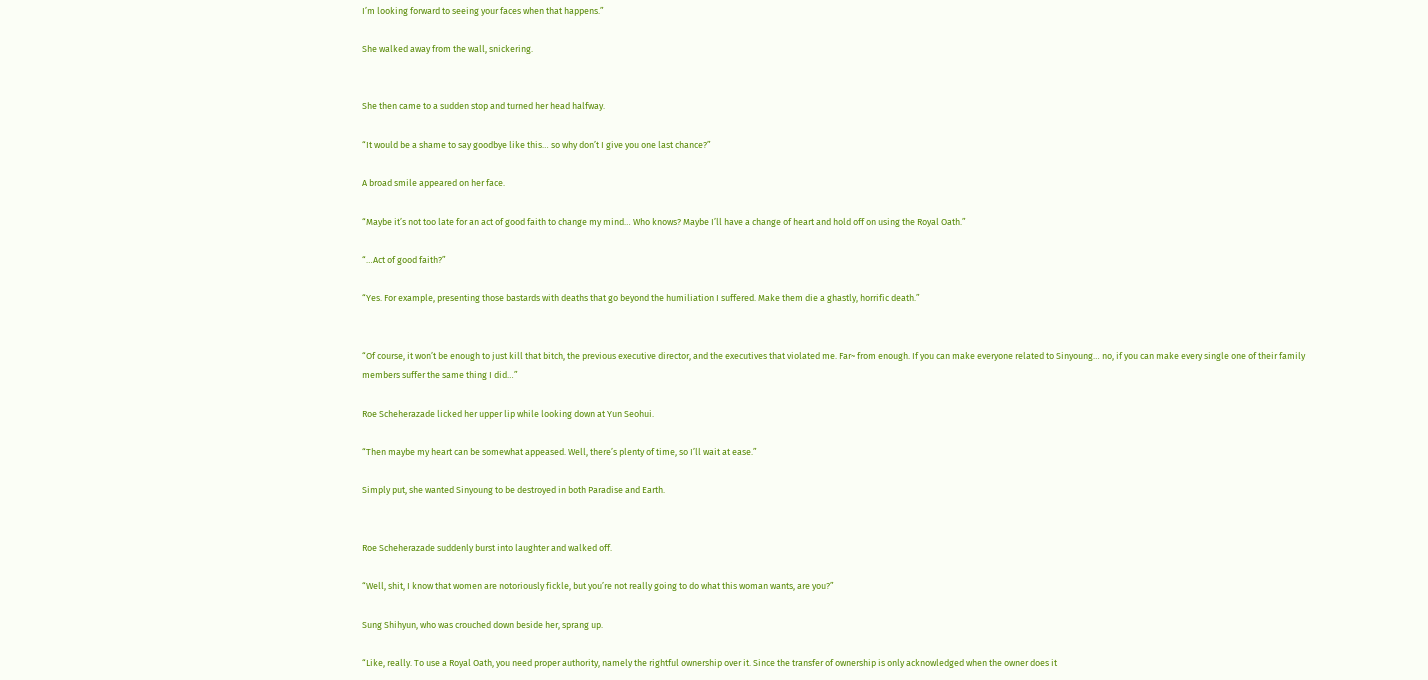I’m looking forward to seeing your faces when that happens.”

She walked away from the wall, snickering.


She then came to a sudden stop and turned her head halfway.

“It would be a shame to say goodbye like this… so why don’t I give you one last chance?”

A broad smile appeared on her face.

“Maybe it’s not too late for an act of good faith to change my mind… Who knows? Maybe I’ll have a change of heart and hold off on using the Royal Oath.”

“…Act of good faith?”

“Yes. For example, presenting those bastards with deaths that go beyond the humiliation I suffered. Make them die a ghastly, horrific death.”


“Of course, it won’t be enough to just kill that bitch, the previous executive director, and the executives that violated me. Far~ from enough. If you can make everyone related to Sinyoung… no, if you can make every single one of their family members suffer the same thing I did…”

Roe Scheherazade licked her upper lip while looking down at Yun Seohui.

“Then maybe my heart can be somewhat appeased. Well, there’s plenty of time, so I’ll wait at ease.”

Simply put, she wanted Sinyoung to be destroyed in both Paradise and Earth.


Roe Scheherazade suddenly burst into laughter and walked off.

“Well, shit, I know that women are notoriously fickle, but you’re not really going to do what this woman wants, are you?”

Sung Shihyun, who was crouched down beside her, sprang up.

“Like, really. To use a Royal Oath, you need proper authority, namely the rightful ownership over it. Since the transfer of ownership is only acknowledged when the owner does it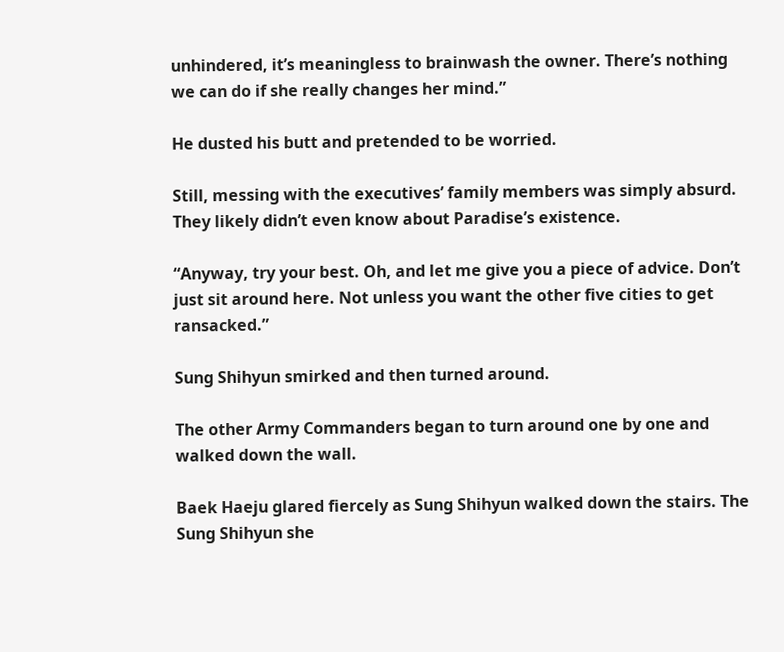unhindered, it’s meaningless to brainwash the owner. There’s nothing we can do if she really changes her mind.”

He dusted his butt and pretended to be worried.

Still, messing with the executives’ family members was simply absurd. They likely didn’t even know about Paradise’s existence.

“Anyway, try your best. Oh, and let me give you a piece of advice. Don’t just sit around here. Not unless you want the other five cities to get ransacked.”

Sung Shihyun smirked and then turned around.

The other Army Commanders began to turn around one by one and walked down the wall.

Baek Haeju glared fiercely as Sung Shihyun walked down the stairs. The Sung Shihyun she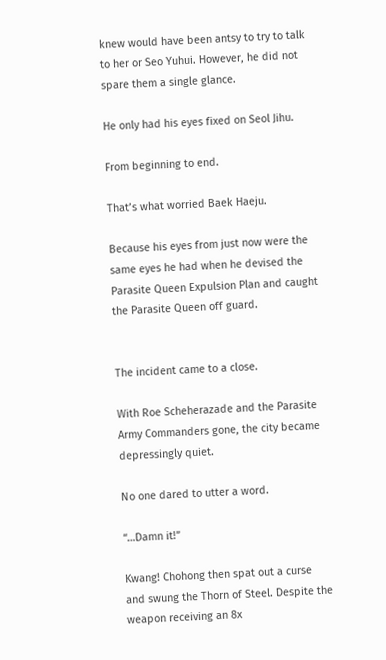knew would have been antsy to try to talk to her or Seo Yuhui. However, he did not spare them a single glance.

He only had his eyes fixed on Seol Jihu.

From beginning to end.

That’s what worried Baek Haeju.

Because his eyes from just now were the same eyes he had when he devised the Parasite Queen Expulsion Plan and caught the Parasite Queen off guard.


The incident came to a close.

With Roe Scheherazade and the Parasite Army Commanders gone, the city became depressingly quiet.

No one dared to utter a word.

“…Damn it!”

Kwang! Chohong then spat out a curse and swung the Thorn of Steel. Despite the weapon receiving an 8x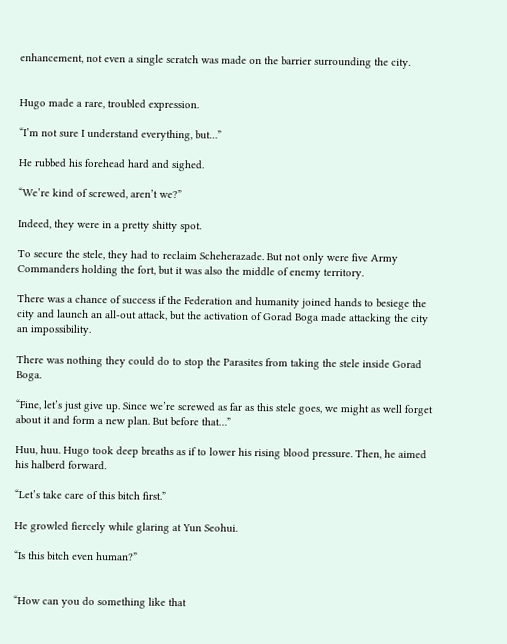enhancement, not even a single scratch was made on the barrier surrounding the city.


Hugo made a rare, troubled expression.

“I’m not sure I understand everything, but…”

He rubbed his forehead hard and sighed.

“We’re kind of screwed, aren’t we?”

Indeed, they were in a pretty shitty spot.

To secure the stele, they had to reclaim Scheherazade. But not only were five Army Commanders holding the fort, but it was also the middle of enemy territory.

There was a chance of success if the Federation and humanity joined hands to besiege the city and launch an all-out attack, but the activation of Gorad Boga made attacking the city an impossibility.

There was nothing they could do to stop the Parasites from taking the stele inside Gorad Boga.

“Fine, let’s just give up. Since we’re screwed as far as this stele goes, we might as well forget about it and form a new plan. But before that…”

Huu, huu. Hugo took deep breaths as if to lower his rising blood pressure. Then, he aimed his halberd forward.

“Let’s take care of this bitch first.”

He growled fiercely while glaring at Yun Seohui.

“Is this bitch even human?”


“How can you do something like that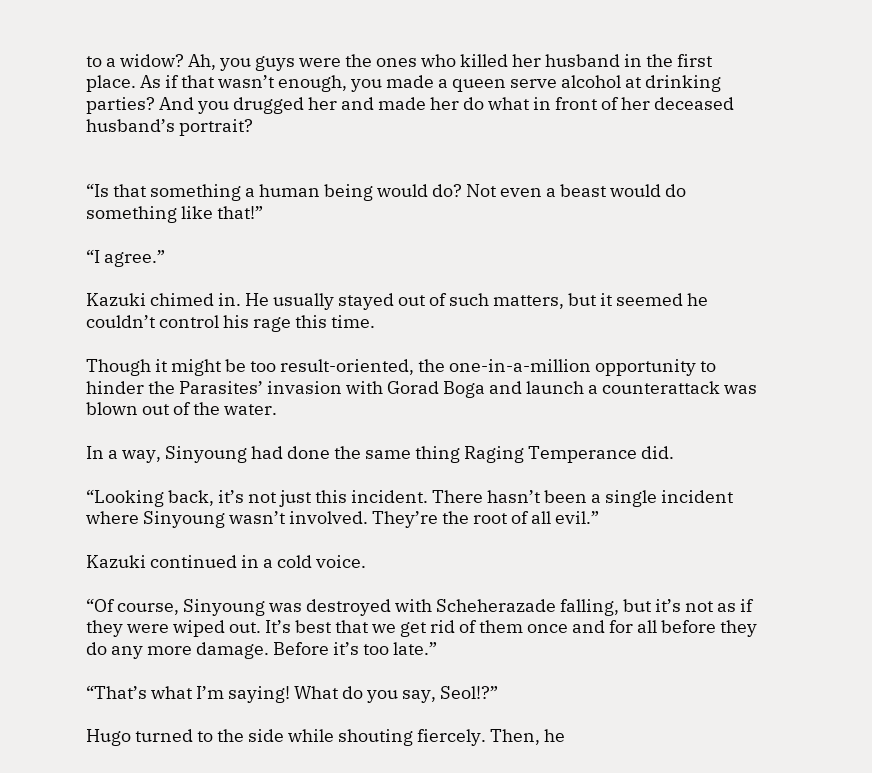to a widow? Ah, you guys were the ones who killed her husband in the first place. As if that wasn’t enough, you made a queen serve alcohol at drinking parties? And you drugged her and made her do what in front of her deceased husband’s portrait?


“Is that something a human being would do? Not even a beast would do something like that!”

“I agree.”

Kazuki chimed in. He usually stayed out of such matters, but it seemed he couldn’t control his rage this time.

Though it might be too result-oriented, the one-in-a-million opportunity to hinder the Parasites’ invasion with Gorad Boga and launch a counterattack was blown out of the water.

In a way, Sinyoung had done the same thing Raging Temperance did.

“Looking back, it’s not just this incident. There hasn’t been a single incident where Sinyoung wasn’t involved. They’re the root of all evil.”

Kazuki continued in a cold voice.

“Of course, Sinyoung was destroyed with Scheherazade falling, but it’s not as if they were wiped out. It’s best that we get rid of them once and for all before they do any more damage. Before it’s too late.”

“That’s what I’m saying! What do you say, Seol!?”

Hugo turned to the side while shouting fiercely. Then, he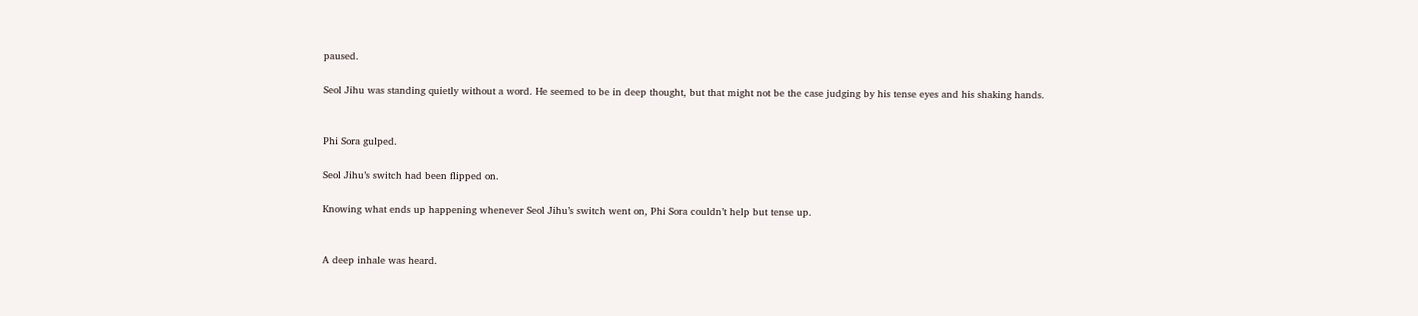paused.

Seol Jihu was standing quietly without a word. He seemed to be in deep thought, but that might not be the case judging by his tense eyes and his shaking hands.


Phi Sora gulped.

Seol Jihu’s switch had been flipped on.

Knowing what ends up happening whenever Seol Jihu’s switch went on, Phi Sora couldn’t help but tense up.


A deep inhale was heard.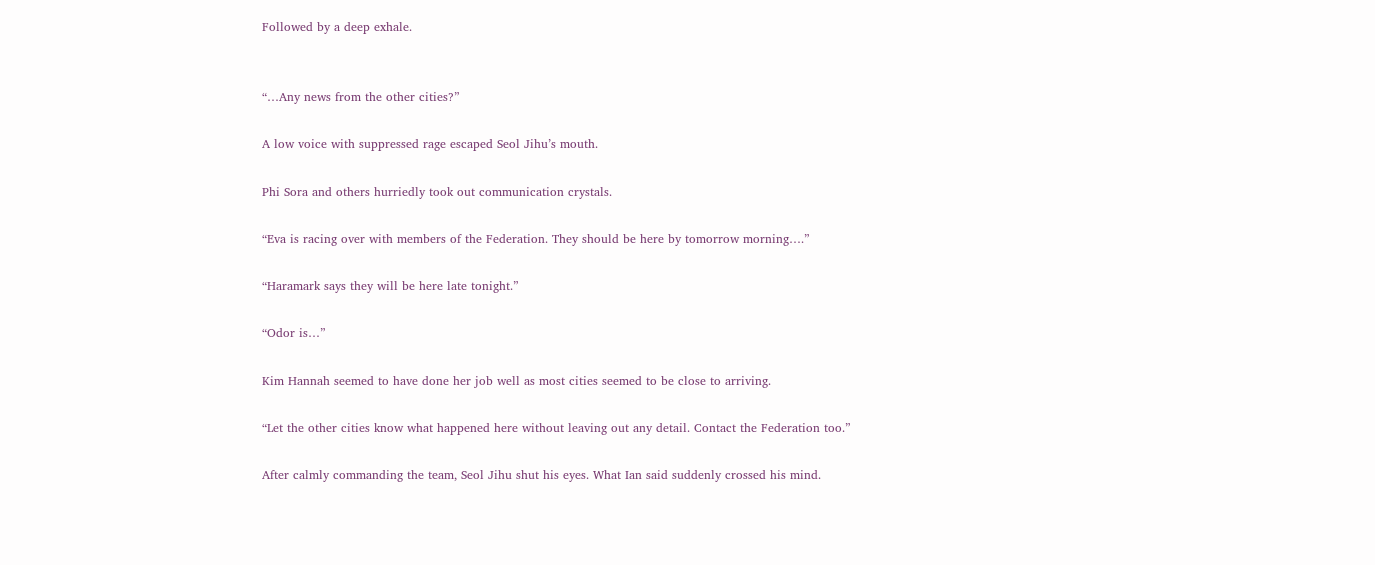Followed by a deep exhale.


“…Any news from the other cities?”

A low voice with suppressed rage escaped Seol Jihu’s mouth.

Phi Sora and others hurriedly took out communication crystals.

“Eva is racing over with members of the Federation. They should be here by tomorrow morning….”

“Haramark says they will be here late tonight.”

“Odor is…”

Kim Hannah seemed to have done her job well as most cities seemed to be close to arriving.

“Let the other cities know what happened here without leaving out any detail. Contact the Federation too.”

After calmly commanding the team, Seol Jihu shut his eyes. What Ian said suddenly crossed his mind.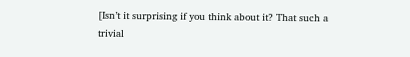[Isn’t it surprising if you think about it? That such a trivial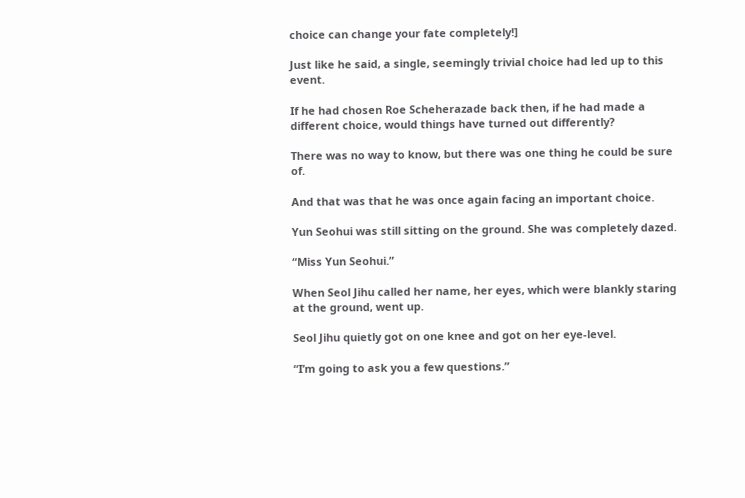choice can change your fate completely!]

Just like he said, a single, seemingly trivial choice had led up to this event.

If he had chosen Roe Scheherazade back then, if he had made a different choice, would things have turned out differently?

There was no way to know, but there was one thing he could be sure of.

And that was that he was once again facing an important choice.

Yun Seohui was still sitting on the ground. She was completely dazed.

“Miss Yun Seohui.”

When Seol Jihu called her name, her eyes, which were blankly staring at the ground, went up.

Seol Jihu quietly got on one knee and got on her eye-level.

“I’m going to ask you a few questions.”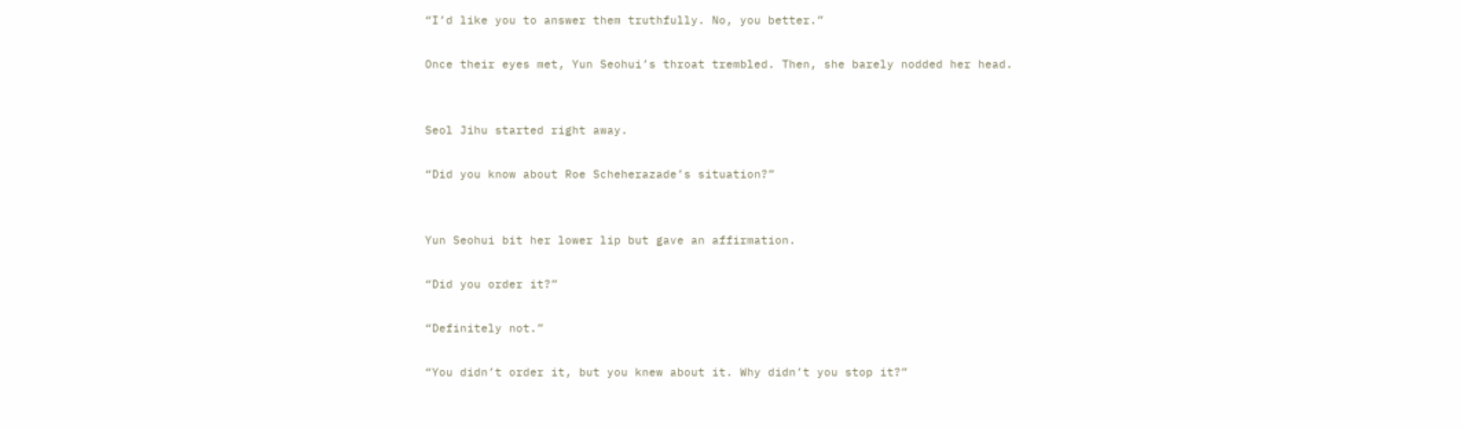“I’d like you to answer them truthfully. No, you better.”

Once their eyes met, Yun Seohui’s throat trembled. Then, she barely nodded her head.


Seol Jihu started right away.

“Did you know about Roe Scheherazade’s situation?”


Yun Seohui bit her lower lip but gave an affirmation.

“Did you order it?”

“Definitely not.”

“You didn’t order it, but you knew about it. Why didn’t you stop it?”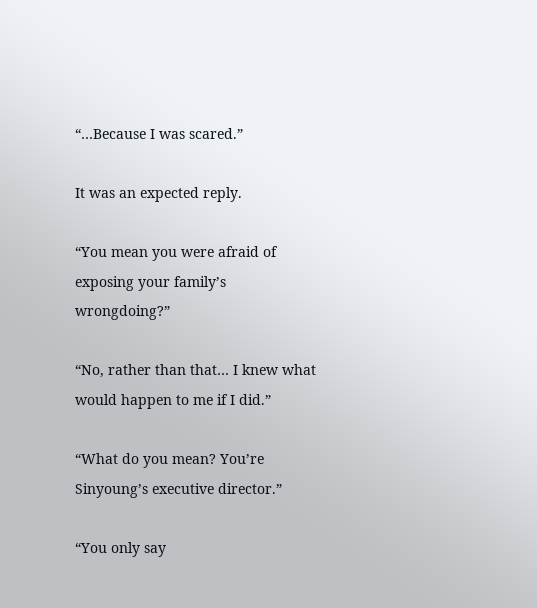“…Because I was scared.”

It was an expected reply.

“You mean you were afraid of exposing your family’s wrongdoing?”

“No, rather than that… I knew what would happen to me if I did.”

“What do you mean? You’re Sinyoung’s executive director.”

“You only say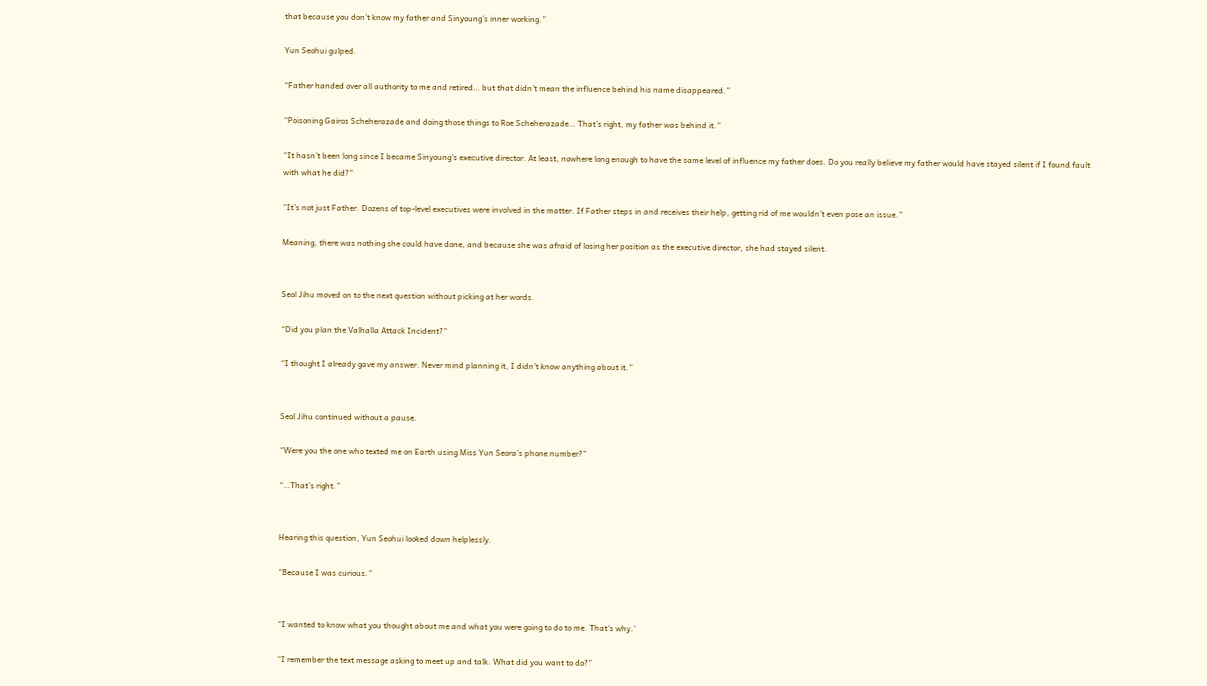that because you don’t know my father and Sinyoung’s inner working.”

Yun Seohui gulped.

“Father handed over all authority to me and retired… but that didn’t mean the influence behind his name disappeared.”

“Poisoning Gairos Scheherazade and doing those things to Roe Scheherazade… That’s right, my father was behind it.”

“It hasn’t been long since I became Sinyoung’s executive director. At least, nowhere long enough to have the same level of influence my father does. Do you really believe my father would have stayed silent if I found fault with what he did?”

“It’s not just Father. Dozens of top-level executives were involved in the matter. If Father steps in and receives their help, getting rid of me wouldn’t even pose an issue.”

Meaning, there was nothing she could have done, and because she was afraid of losing her position as the executive director, she had stayed silent.


Seol Jihu moved on to the next question without picking at her words.

“Did you plan the Valhalla Attack Incident?”

“I thought I already gave my answer. Never mind planning it, I didn’t know anything about it.”


Seol Jihu continued without a pause.

“Were you the one who texted me on Earth using Miss Yun Seora’s phone number?”

“…That’s right.”


Hearing this question, Yun Seohui looked down helplessly.

“Because I was curious.”


“I wanted to know what you thought about me and what you were going to do to me. That’s why.’

“I remember the text message asking to meet up and talk. What did you want to do?”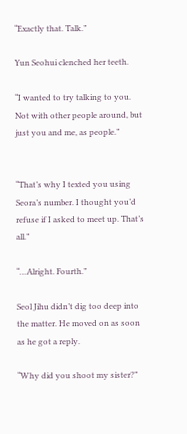“Exactly that. Talk.”

Yun Seohui clenched her teeth.

“I wanted to try talking to you. Not with other people around, but just you and me, as people.”


“That’s why I texted you using Seora’s number. I thought you’d refuse if I asked to meet up. That’s all.”

“…Alright. Fourth.”

Seol Jihu didn’t dig too deep into the matter. He moved on as soon as he got a reply.

“Why did you shoot my sister?”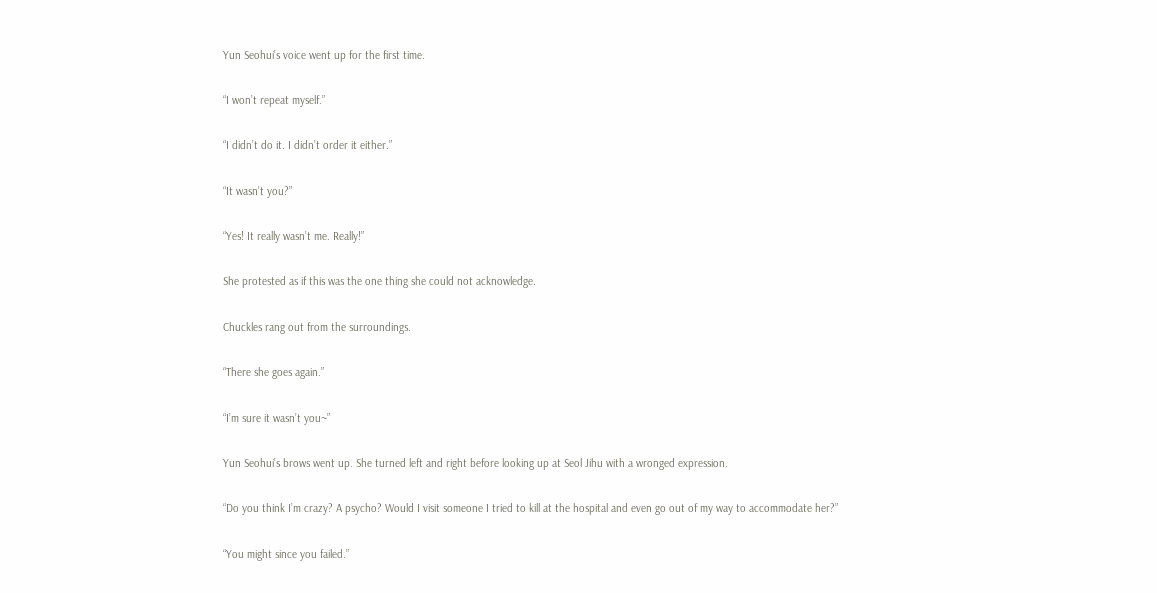Yun Seohui’s voice went up for the first time.

“I won’t repeat myself.”

“I didn’t do it. I didn’t order it either.”

“It wasn’t you?”

“Yes! It really wasn’t me. Really!”

She protested as if this was the one thing she could not acknowledge.

Chuckles rang out from the surroundings.

“There she goes again.”

“I’m sure it wasn’t you~”

Yun Seohui’s brows went up. She turned left and right before looking up at Seol Jihu with a wronged expression.

“Do you think I’m crazy? A psycho? Would I visit someone I tried to kill at the hospital and even go out of my way to accommodate her?”

“You might since you failed.”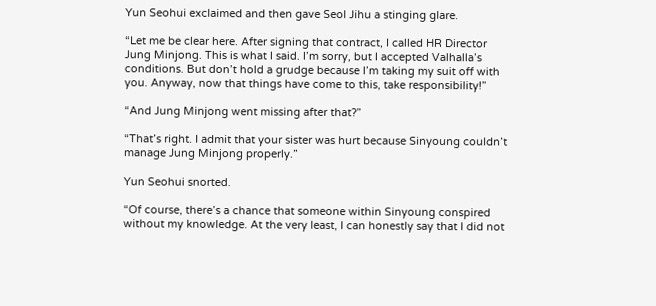Yun Seohui exclaimed and then gave Seol Jihu a stinging glare.

“Let me be clear here. After signing that contract, I called HR Director Jung Minjong. This is what I said. I’m sorry, but I accepted Valhalla’s conditions. But don’t hold a grudge because I’m taking my suit off with you. Anyway, now that things have come to this, take responsibility!”

“And Jung Minjong went missing after that?”

“That’s right. I admit that your sister was hurt because Sinyoung couldn’t manage Jung Minjong properly.”

Yun Seohui snorted.

“Of course, there’s a chance that someone within Sinyoung conspired without my knowledge. At the very least, I can honestly say that I did not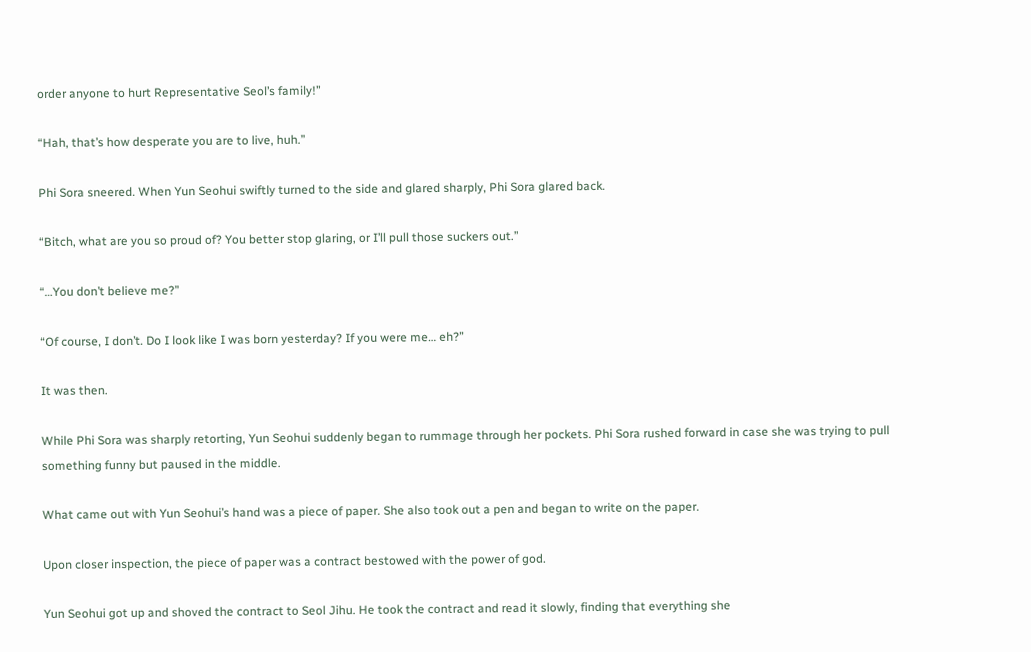order anyone to hurt Representative Seol’s family!”

“Hah, that’s how desperate you are to live, huh.”

Phi Sora sneered. When Yun Seohui swiftly turned to the side and glared sharply, Phi Sora glared back.

“Bitch, what are you so proud of? You better stop glaring, or I’ll pull those suckers out.”

“…You don’t believe me?”

“Of course, I don’t. Do I look like I was born yesterday? If you were me… eh?”

It was then.

While Phi Sora was sharply retorting, Yun Seohui suddenly began to rummage through her pockets. Phi Sora rushed forward in case she was trying to pull something funny but paused in the middle.

What came out with Yun Seohui’s hand was a piece of paper. She also took out a pen and began to write on the paper.

Upon closer inspection, the piece of paper was a contract bestowed with the power of god.

Yun Seohui got up and shoved the contract to Seol Jihu. He took the contract and read it slowly, finding that everything she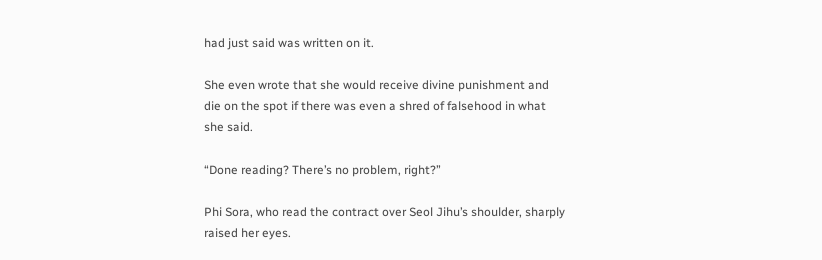had just said was written on it.

She even wrote that she would receive divine punishment and die on the spot if there was even a shred of falsehood in what she said.

“Done reading? There’s no problem, right?”

Phi Sora, who read the contract over Seol Jihu’s shoulder, sharply raised her eyes.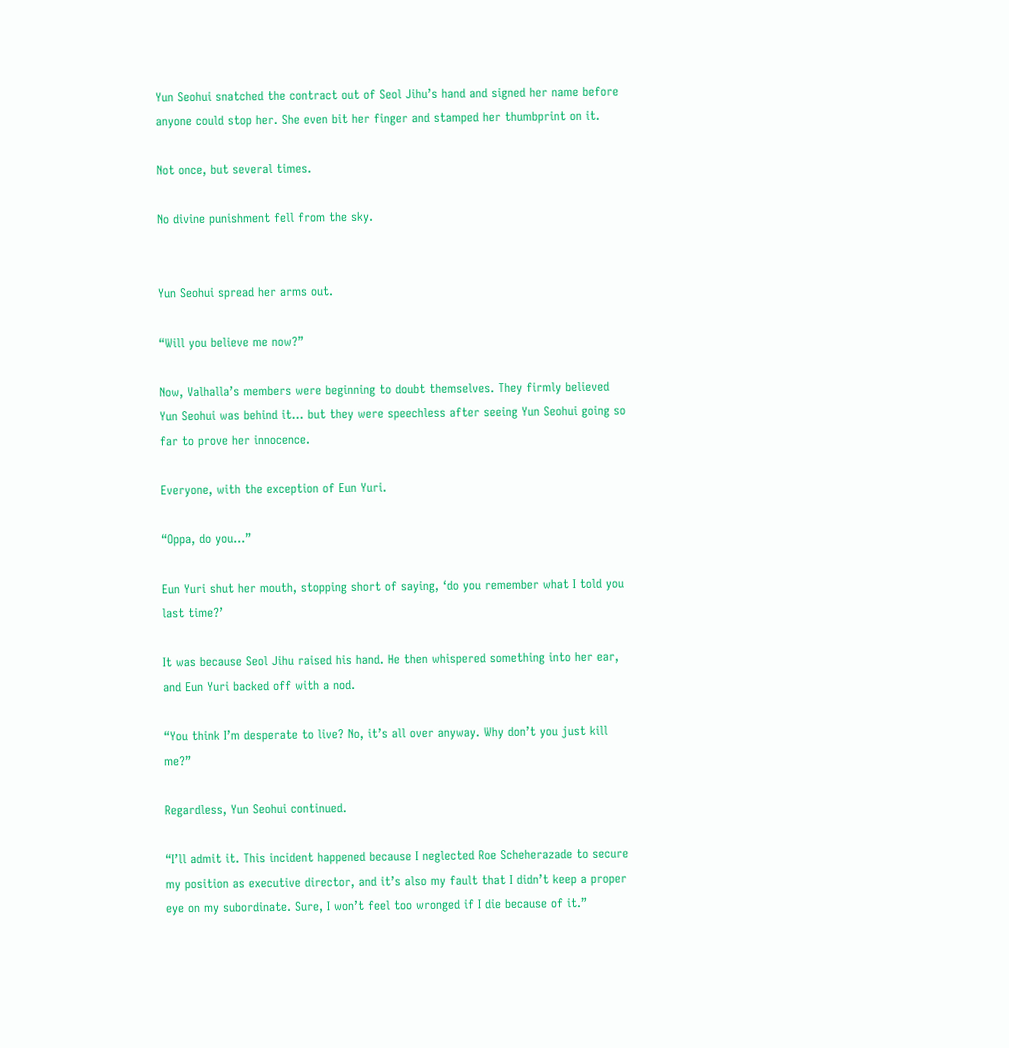Yun Seohui snatched the contract out of Seol Jihu’s hand and signed her name before anyone could stop her. She even bit her finger and stamped her thumbprint on it.

Not once, but several times.

No divine punishment fell from the sky.


Yun Seohui spread her arms out.

“Will you believe me now?”

Now, Valhalla’s members were beginning to doubt themselves. They firmly believed Yun Seohui was behind it… but they were speechless after seeing Yun Seohui going so far to prove her innocence.

Everyone, with the exception of Eun Yuri.

“Oppa, do you…”

Eun Yuri shut her mouth, stopping short of saying, ‘do you remember what I told you last time?’

It was because Seol Jihu raised his hand. He then whispered something into her ear, and Eun Yuri backed off with a nod.

“You think I’m desperate to live? No, it’s all over anyway. Why don’t you just kill me?”

Regardless, Yun Seohui continued.

“I’ll admit it. This incident happened because I neglected Roe Scheherazade to secure my position as executive director, and it’s also my fault that I didn’t keep a proper eye on my subordinate. Sure, I won’t feel too wronged if I die because of it.”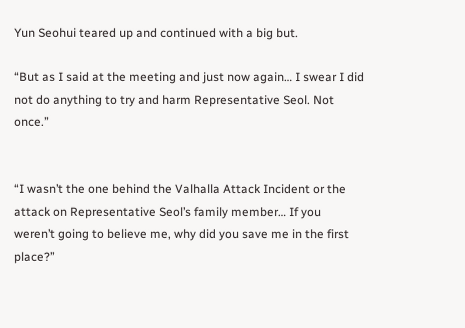Yun Seohui teared up and continued with a big but.

“But as I said at the meeting and just now again… I swear I did not do anything to try and harm Representative Seol. Not once.”


“I wasn’t the one behind the Valhalla Attack Incident or the attack on Representative Seol’s family member… If you weren’t going to believe me, why did you save me in the first place?”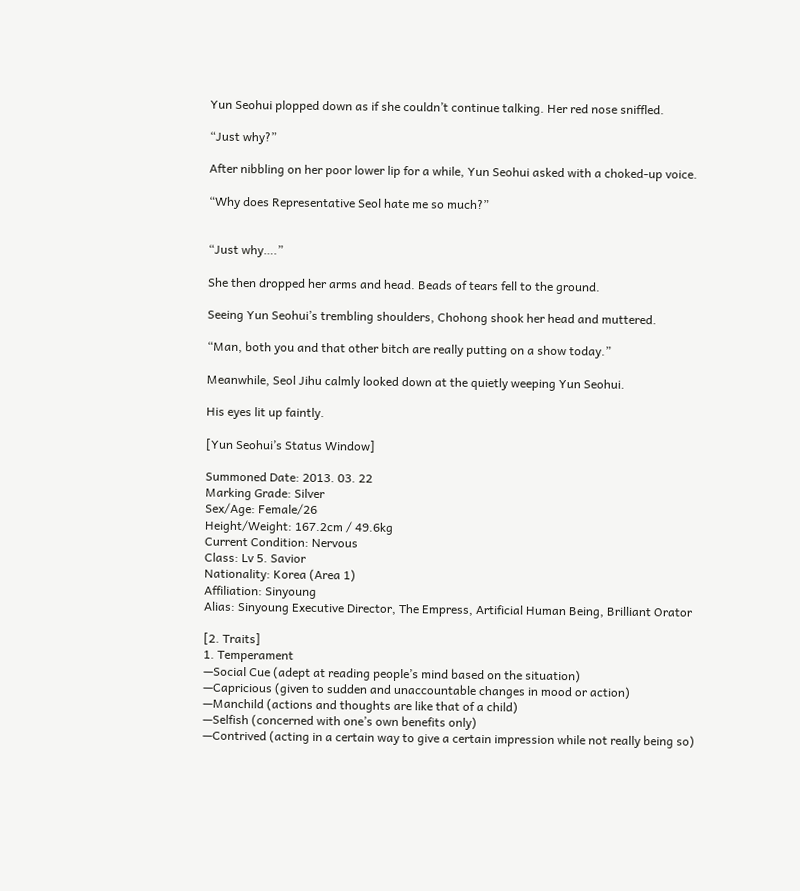Yun Seohui plopped down as if she couldn’t continue talking. Her red nose sniffled.

“Just why?”

After nibbling on her poor lower lip for a while, Yun Seohui asked with a choked-up voice.

“Why does Representative Seol hate me so much?”


“Just why….”

She then dropped her arms and head. Beads of tears fell to the ground.

Seeing Yun Seohui’s trembling shoulders, Chohong shook her head and muttered.

“Man, both you and that other bitch are really putting on a show today.”

Meanwhile, Seol Jihu calmly looked down at the quietly weeping Yun Seohui.

His eyes lit up faintly.

[Yun Seohui’s Status Window]

Summoned Date: 2013. 03. 22
Marking Grade: Silver
Sex/Age: Female/26
Height/Weight: 167.2cm / 49.6kg
Current Condition: Nervous
Class: Lv 5. Savior
Nationality: Korea (Area 1)
Affiliation: Sinyoung
Alias: Sinyoung Executive Director, The Empress, Artificial Human Being, Brilliant Orator

[2. Traits]
1. Temperament
—Social Cue (adept at reading people’s mind based on the situation)
—Capricious (given to sudden and unaccountable changes in mood or action)
—Manchild (actions and thoughts are like that of a child)
—Selfish (concerned with one’s own benefits only)
—Contrived (acting in a certain way to give a certain impression while not really being so)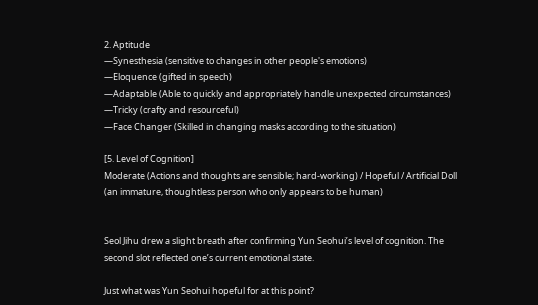2. Aptitude
—Synesthesia (sensitive to changes in other people's emotions)
—Eloquence (gifted in speech)
—Adaptable (Able to quickly and appropriately handle unexpected circumstances)
—Tricky (crafty and resourceful)
—Face Changer (Skilled in changing masks according to the situation)

[5. Level of Cognition]
Moderate (Actions and thoughts are sensible; hard-working) / Hopeful / Artificial Doll (an immature, thoughtless person who only appears to be human)


Seol Jihu drew a slight breath after confirming Yun Seohui’s level of cognition. The second slot reflected one’s current emotional state.

Just what was Yun Seohui hopeful for at this point?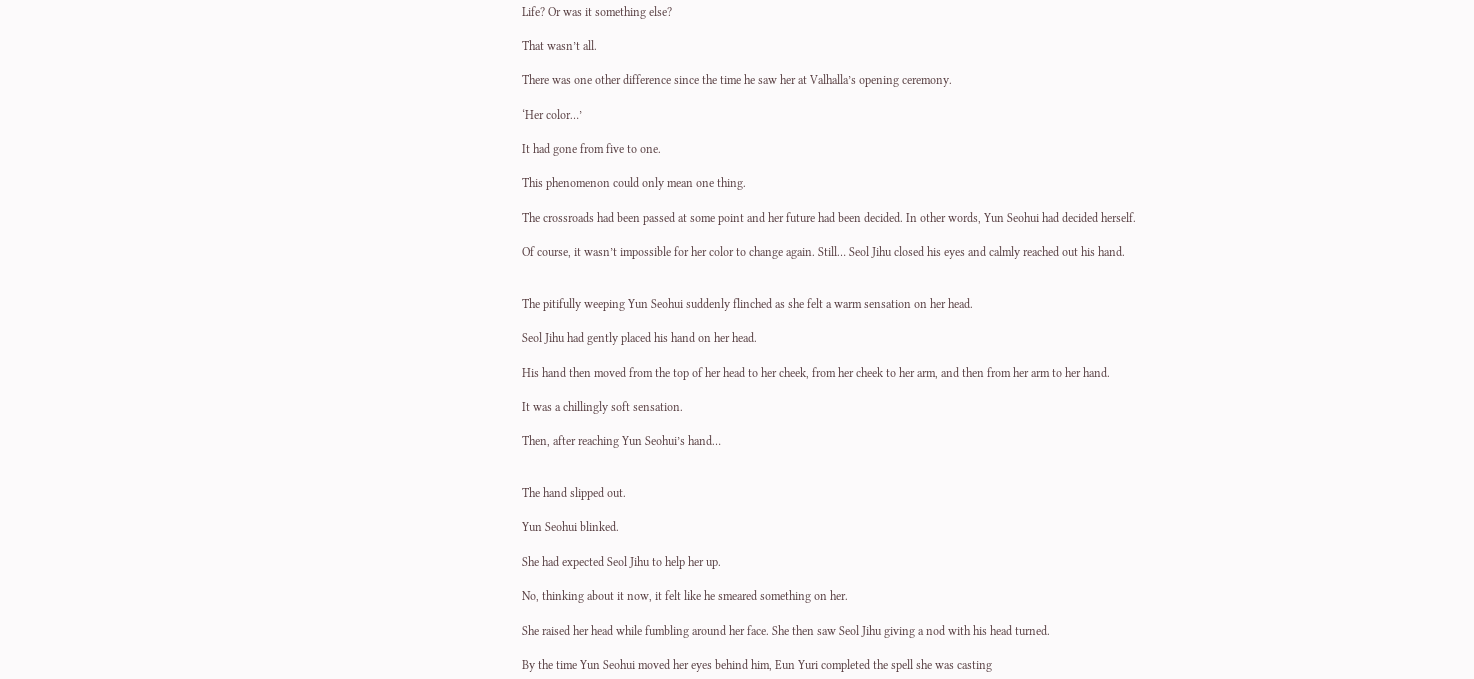Life? Or was it something else?

That wasn’t all.

There was one other difference since the time he saw her at Valhalla’s opening ceremony.

‘Her color…’

It had gone from five to one.

This phenomenon could only mean one thing.

The crossroads had been passed at some point and her future had been decided. In other words, Yun Seohui had decided herself.

Of course, it wasn’t impossible for her color to change again. Still… Seol Jihu closed his eyes and calmly reached out his hand.


The pitifully weeping Yun Seohui suddenly flinched as she felt a warm sensation on her head.

Seol Jihu had gently placed his hand on her head.

His hand then moved from the top of her head to her cheek, from her cheek to her arm, and then from her arm to her hand.

It was a chillingly soft sensation.

Then, after reaching Yun Seohui’s hand…


The hand slipped out.

Yun Seohui blinked.

She had expected Seol Jihu to help her up.

No, thinking about it now, it felt like he smeared something on her.

She raised her head while fumbling around her face. She then saw Seol Jihu giving a nod with his head turned.

By the time Yun Seohui moved her eyes behind him, Eun Yuri completed the spell she was casting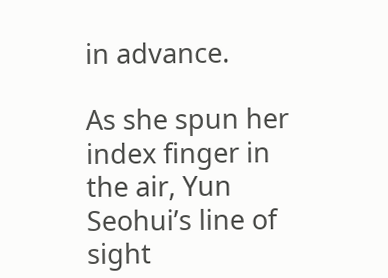in advance.

As she spun her index finger in the air, Yun Seohui’s line of sight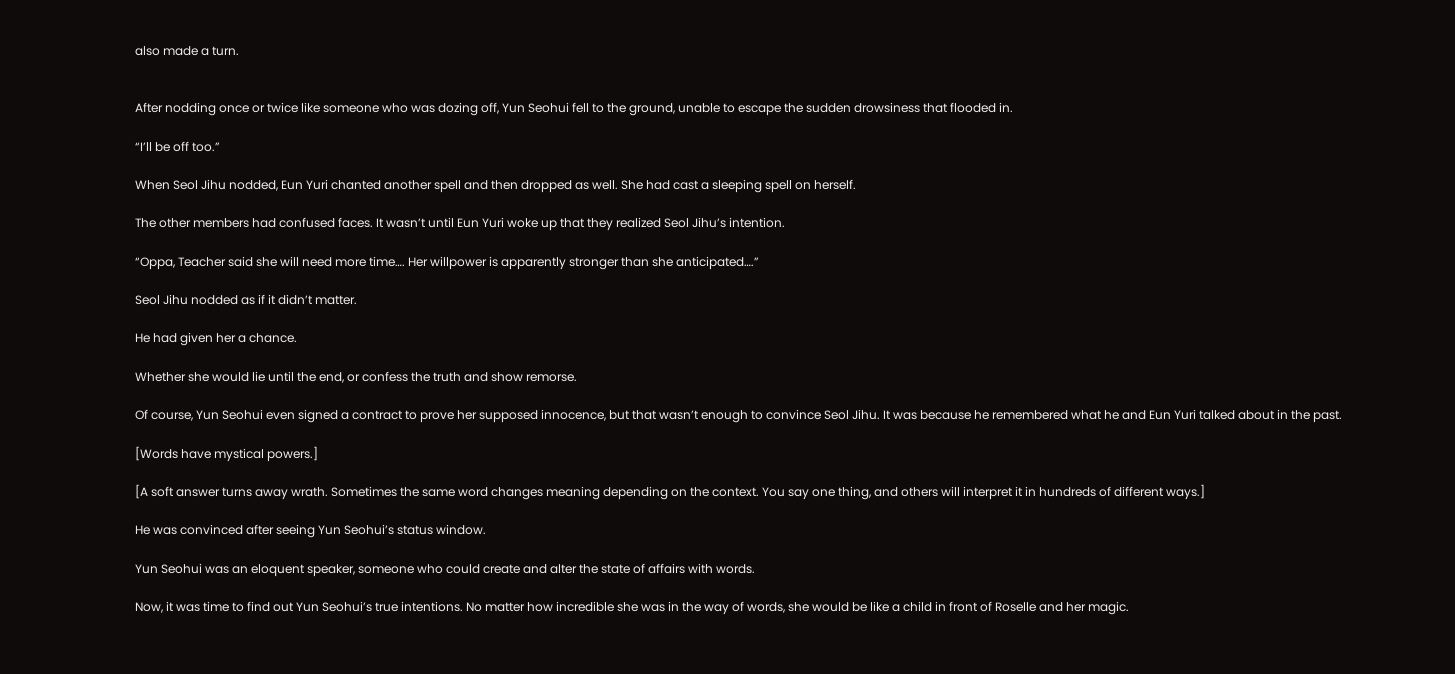also made a turn.


After nodding once or twice like someone who was dozing off, Yun Seohui fell to the ground, unable to escape the sudden drowsiness that flooded in.

“I’ll be off too.”

When Seol Jihu nodded, Eun Yuri chanted another spell and then dropped as well. She had cast a sleeping spell on herself.

The other members had confused faces. It wasn’t until Eun Yuri woke up that they realized Seol Jihu’s intention.

“Oppa, Teacher said she will need more time…. Her willpower is apparently stronger than she anticipated….”

Seol Jihu nodded as if it didn’t matter.

He had given her a chance.

Whether she would lie until the end, or confess the truth and show remorse.

Of course, Yun Seohui even signed a contract to prove her supposed innocence, but that wasn’t enough to convince Seol Jihu. It was because he remembered what he and Eun Yuri talked about in the past.

[Words have mystical powers.]

[A soft answer turns away wrath. Sometimes the same word changes meaning depending on the context. You say one thing, and others will interpret it in hundreds of different ways.]

He was convinced after seeing Yun Seohui’s status window.

Yun Seohui was an eloquent speaker, someone who could create and alter the state of affairs with words.

Now, it was time to find out Yun Seohui’s true intentions. No matter how incredible she was in the way of words, she would be like a child in front of Roselle and her magic.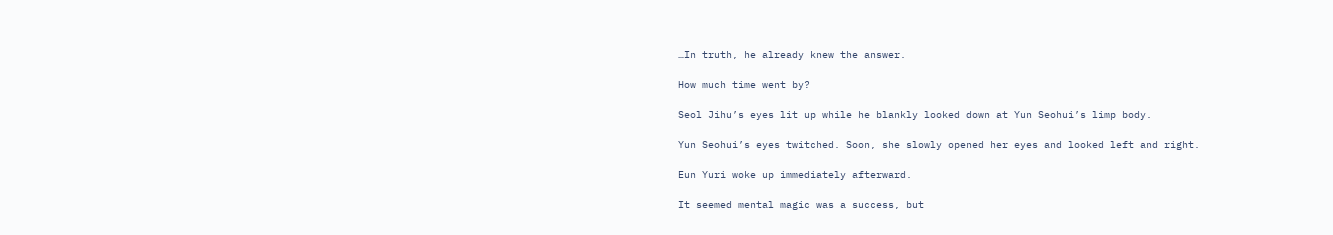…In truth, he already knew the answer.

How much time went by?

Seol Jihu’s eyes lit up while he blankly looked down at Yun Seohui’s limp body.

Yun Seohui’s eyes twitched. Soon, she slowly opened her eyes and looked left and right.

Eun Yuri woke up immediately afterward.

It seemed mental magic was a success, but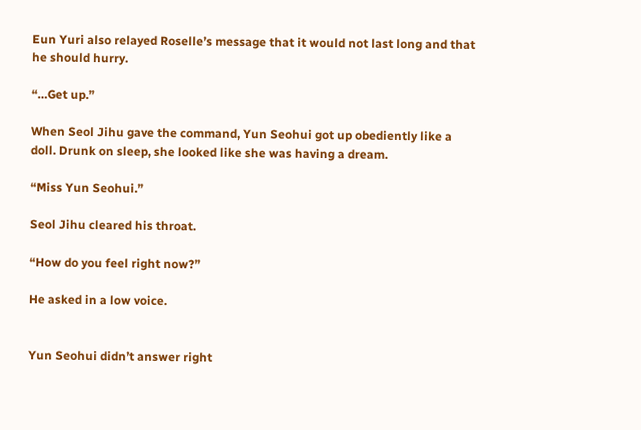Eun Yuri also relayed Roselle’s message that it would not last long and that he should hurry.

“…Get up.”

When Seol Jihu gave the command, Yun Seohui got up obediently like a doll. Drunk on sleep, she looked like she was having a dream.

“Miss Yun Seohui.”

Seol Jihu cleared his throat.

“How do you feel right now?”

He asked in a low voice.


Yun Seohui didn’t answer right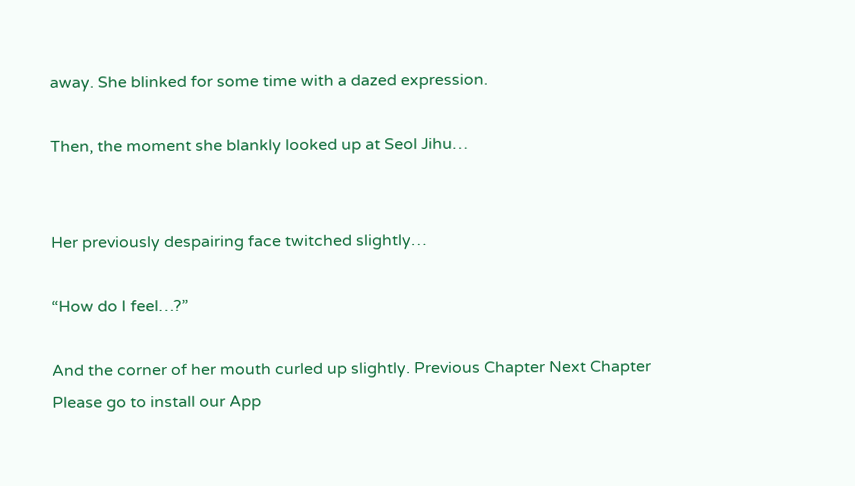away. She blinked for some time with a dazed expression.

Then, the moment she blankly looked up at Seol Jihu…


Her previously despairing face twitched slightly…

“How do I feel…?”

And the corner of her mouth curled up slightly. Previous Chapter Next Chapter
Please go to install our App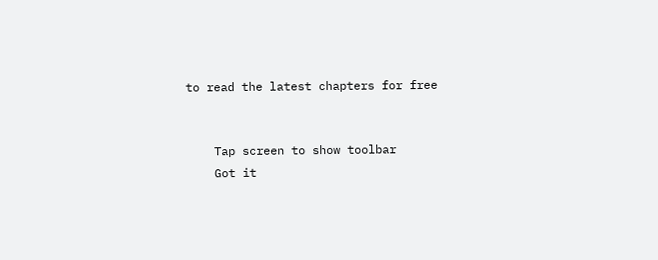to read the latest chapters for free


    Tap screen to show toolbar
    Got it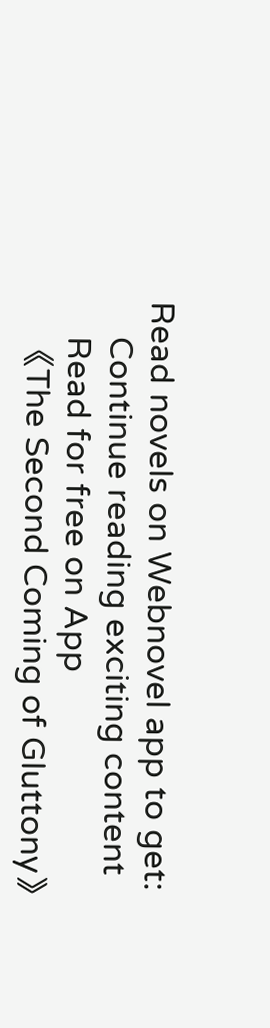Read novels on Webnovel app to get:
    Continue reading exciting content
    Read for free on App
    《The Second Coming of Gluttony》